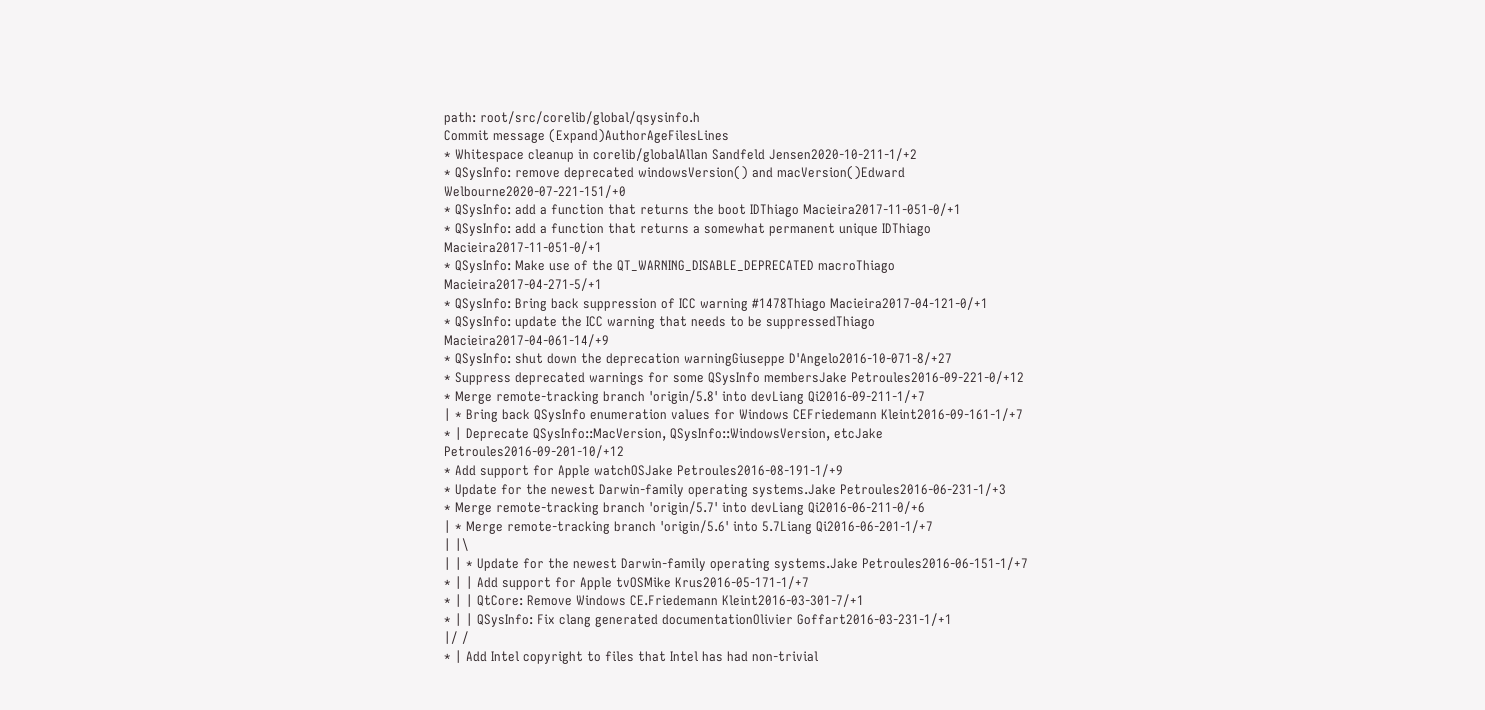path: root/src/corelib/global/qsysinfo.h
Commit message (Expand)AuthorAgeFilesLines
* Whitespace cleanup in corelib/globalAllan Sandfeld Jensen2020-10-211-1/+2
* QSysInfo: remove deprecated windowsVersion() and macVersion()Edward Welbourne2020-07-221-151/+0
* QSysInfo: add a function that returns the boot IDThiago Macieira2017-11-051-0/+1
* QSysInfo: add a function that returns a somewhat permanent unique IDThiago Macieira2017-11-051-0/+1
* QSysInfo: Make use of the QT_WARNING_DISABLE_DEPRECATED macroThiago Macieira2017-04-271-5/+1
* QSysInfo: Bring back suppression of ICC warning #1478Thiago Macieira2017-04-121-0/+1
* QSysInfo: update the ICC warning that needs to be suppressedThiago Macieira2017-04-061-14/+9
* QSysInfo: shut down the deprecation warningGiuseppe D'Angelo2016-10-071-8/+27
* Suppress deprecated warnings for some QSysInfo membersJake Petroules2016-09-221-0/+12
* Merge remote-tracking branch 'origin/5.8' into devLiang Qi2016-09-211-1/+7
| * Bring back QSysInfo enumeration values for Windows CEFriedemann Kleint2016-09-161-1/+7
* | Deprecate QSysInfo::MacVersion, QSysInfo::WindowsVersion, etcJake Petroules2016-09-201-10/+12
* Add support for Apple watchOSJake Petroules2016-08-191-1/+9
* Update for the newest Darwin-family operating systems.Jake Petroules2016-06-231-1/+3
* Merge remote-tracking branch 'origin/5.7' into devLiang Qi2016-06-211-0/+6
| * Merge remote-tracking branch 'origin/5.6' into 5.7Liang Qi2016-06-201-1/+7
| |\
| | * Update for the newest Darwin-family operating systems.Jake Petroules2016-06-151-1/+7
* | | Add support for Apple tvOSMike Krus2016-05-171-1/+7
* | | QtCore: Remove Windows CE.Friedemann Kleint2016-03-301-7/+1
* | | QSysInfo: Fix clang generated documentationOlivier Goffart2016-03-231-1/+1
|/ /
* | Add Intel copyright to files that Intel has had non-trivial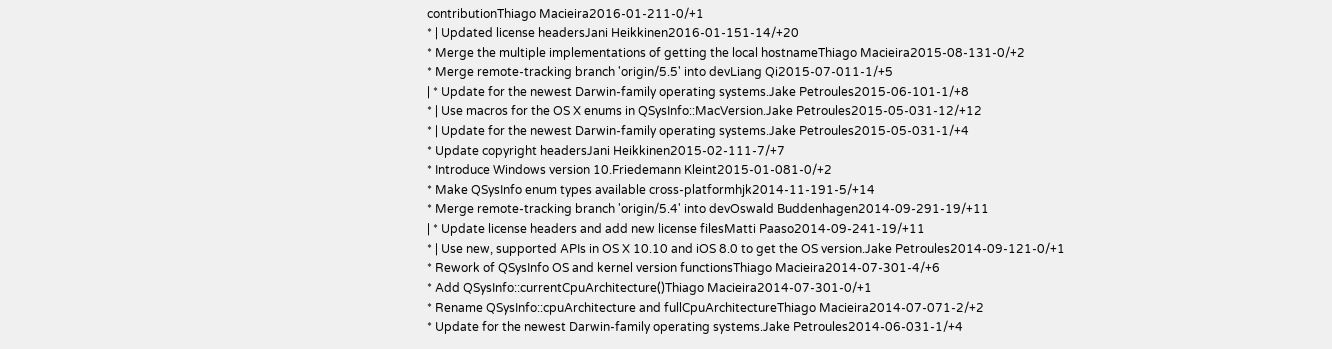contributionThiago Macieira2016-01-211-0/+1
* | Updated license headersJani Heikkinen2016-01-151-14/+20
* Merge the multiple implementations of getting the local hostnameThiago Macieira2015-08-131-0/+2
* Merge remote-tracking branch 'origin/5.5' into devLiang Qi2015-07-011-1/+5
| * Update for the newest Darwin-family operating systems.Jake Petroules2015-06-101-1/+8
* | Use macros for the OS X enums in QSysInfo::MacVersion.Jake Petroules2015-05-031-12/+12
* | Update for the newest Darwin-family operating systems.Jake Petroules2015-05-031-1/+4
* Update copyright headersJani Heikkinen2015-02-111-7/+7
* Introduce Windows version 10.Friedemann Kleint2015-01-081-0/+2
* Make QSysInfo enum types available cross-platformhjk2014-11-191-5/+14
* Merge remote-tracking branch 'origin/5.4' into devOswald Buddenhagen2014-09-291-19/+11
| * Update license headers and add new license filesMatti Paaso2014-09-241-19/+11
* | Use new, supported APIs in OS X 10.10 and iOS 8.0 to get the OS version.Jake Petroules2014-09-121-0/+1
* Rework of QSysInfo OS and kernel version functionsThiago Macieira2014-07-301-4/+6
* Add QSysInfo::currentCpuArchitecture()Thiago Macieira2014-07-301-0/+1
* Rename QSysInfo::cpuArchitecture and fullCpuArchitectureThiago Macieira2014-07-071-2/+2
* Update for the newest Darwin-family operating systems.Jake Petroules2014-06-031-1/+4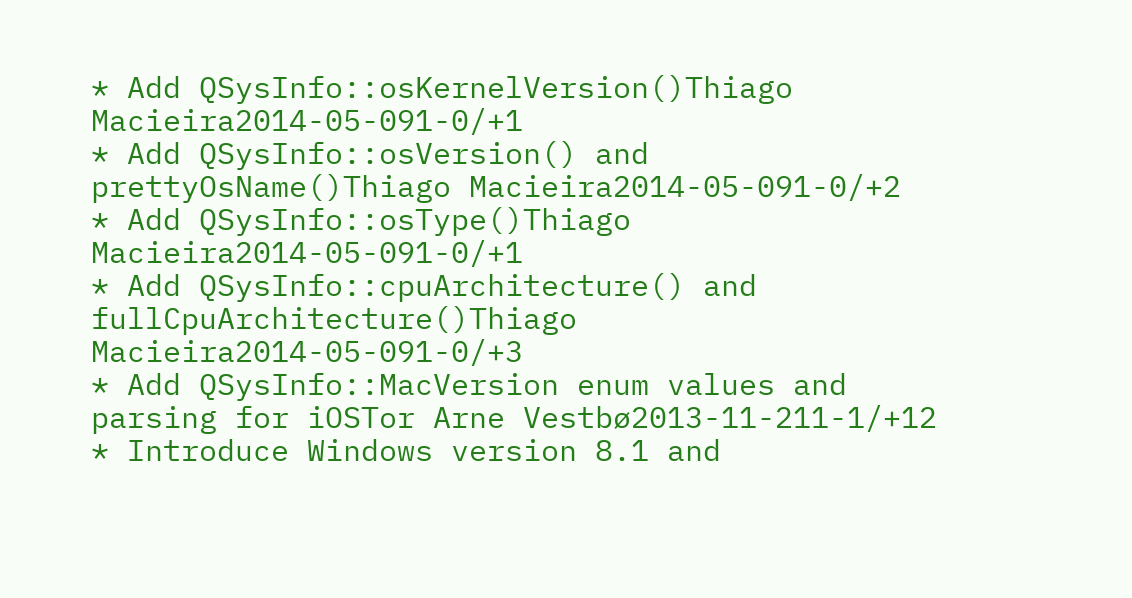* Add QSysInfo::osKernelVersion()Thiago Macieira2014-05-091-0/+1
* Add QSysInfo::osVersion() and prettyOsName()Thiago Macieira2014-05-091-0/+2
* Add QSysInfo::osType()Thiago Macieira2014-05-091-0/+1
* Add QSysInfo::cpuArchitecture() and fullCpuArchitecture()Thiago Macieira2014-05-091-0/+3
* Add QSysInfo::MacVersion enum values and parsing for iOSTor Arne Vestbø2013-11-211-1/+12
* Introduce Windows version 8.1 and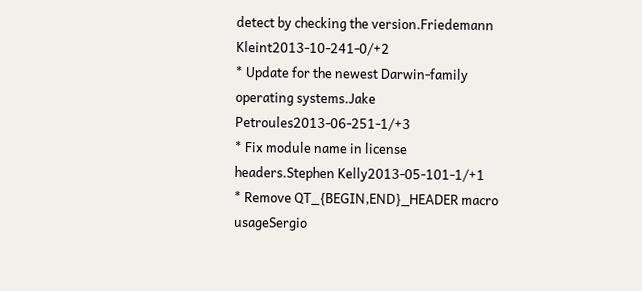detect by checking the version.Friedemann Kleint2013-10-241-0/+2
* Update for the newest Darwin-family operating systems.Jake Petroules2013-06-251-1/+3
* Fix module name in license headers.Stephen Kelly2013-05-101-1/+1
* Remove QT_{BEGIN,END}_HEADER macro usageSergio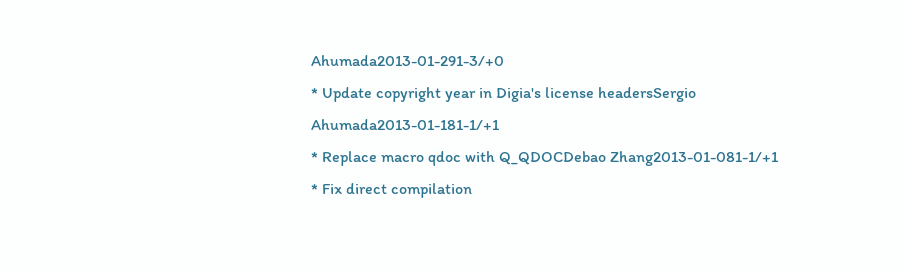Ahumada2013-01-291-3/+0
* Update copyright year in Digia's license headersSergio Ahumada2013-01-181-1/+1
* Replace macro qdoc with Q_QDOCDebao Zhang2013-01-081-1/+1
* Fix direct compilation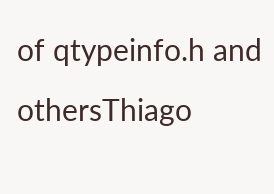of qtypeinfo.h and othersThiago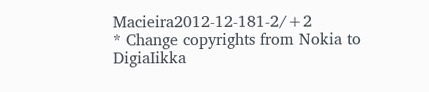Macieira2012-12-181-2/+2
* Change copyrights from Nokia to DigiaIikka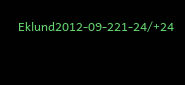Eklund2012-09-221-24/+24